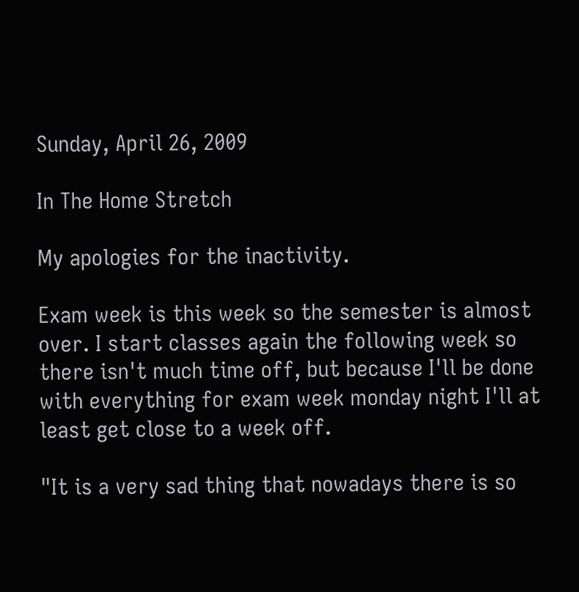Sunday, April 26, 2009

In The Home Stretch

My apologies for the inactivity.

Exam week is this week so the semester is almost over. I start classes again the following week so there isn't much time off, but because I'll be done with everything for exam week monday night I'll at least get close to a week off.

"It is a very sad thing that nowadays there is so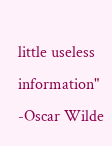little useless information" -Oscar Wilde